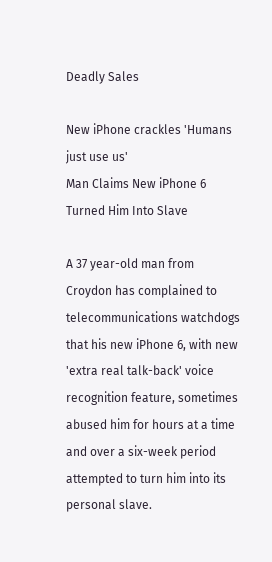Deadly Sales

New iPhone crackles 'Humans just use us'
Man Claims New iPhone 6 Turned Him Into Slave

A 37 year-old man from Croydon has complained to  telecommunications watchdogs that his new iPhone 6, with new 'extra real talk-back' voice recognition feature, sometimes abused him for hours at a time and over a six-week period attempted to turn him into its personal slave.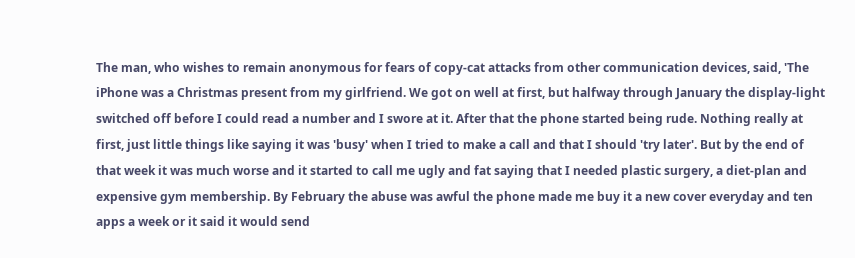The man, who wishes to remain anonymous for fears of copy-cat attacks from other communication devices, said, 'The iPhone was a Christmas present from my girlfriend. We got on well at first, but halfway through January the display-light switched off before I could read a number and I swore at it. After that the phone started being rude. Nothing really at first, just little things like saying it was 'busy' when I tried to make a call and that I should 'try later'. But by the end of that week it was much worse and it started to call me ugly and fat saying that I needed plastic surgery, a diet-plan and expensive gym membership. By February the abuse was awful the phone made me buy it a new cover everyday and ten apps a week or it said it would send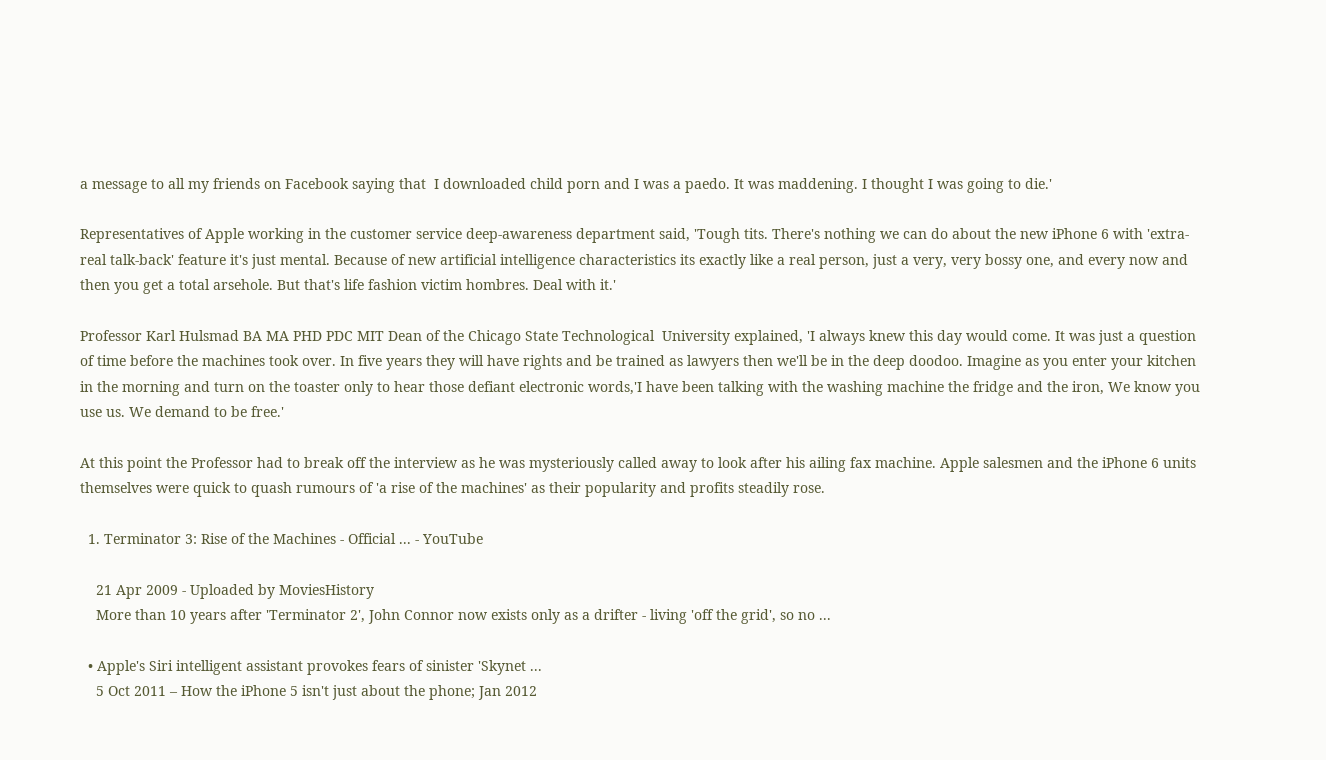a message to all my friends on Facebook saying that  I downloaded child porn and I was a paedo. It was maddening. I thought I was going to die.'

Representatives of Apple working in the customer service deep-awareness department said, 'Tough tits. There's nothing we can do about the new iPhone 6 with 'extra-real talk-back' feature it's just mental. Because of new artificial intelligence characteristics its exactly like a real person, just a very, very bossy one, and every now and then you get a total arsehole. But that's life fashion victim hombres. Deal with it.'

Professor Karl Hulsmad BA MA PHD PDC MIT Dean of the Chicago State Technological  University explained, 'I always knew this day would come. It was just a question of time before the machines took over. In five years they will have rights and be trained as lawyers then we'll be in the deep doodoo. Imagine as you enter your kitchen in the morning and turn on the toaster only to hear those defiant electronic words,'I have been talking with the washing machine the fridge and the iron, We know you use us. We demand to be free.'

At this point the Professor had to break off the interview as he was mysteriously called away to look after his ailing fax machine. Apple salesmen and the iPhone 6 units themselves were quick to quash rumours of 'a rise of the machines' as their popularity and profits steadily rose.

  1. Terminator 3: Rise of the Machines - Official ... - YouTube

    21 Apr 2009 - Uploaded by MoviesHistory
    More than 10 years after 'Terminator 2', John Connor now exists only as a drifter - living 'off the grid', so no ...

  • Apple's Siri intelligent assistant provokes fears of sinister 'Skynet ...
    5 Oct 2011 – How the iPhone 5 isn't just about the phone; Jan 2012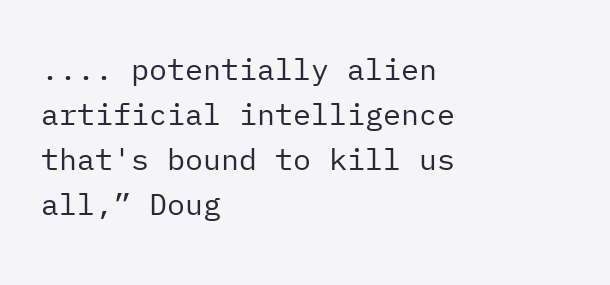.... potentially alien artificial intelligence that's bound to kill us all,” Doug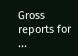Gross reports for ...